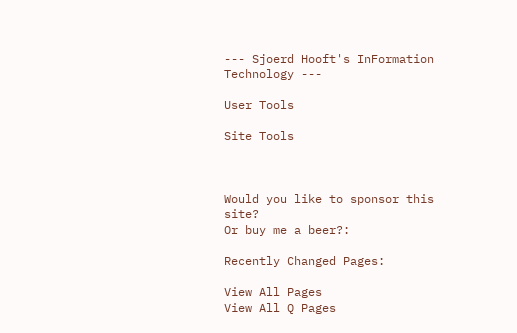--- Sjoerd Hooft's InFormation Technology ---

User Tools

Site Tools



Would you like to sponsor this site?
Or buy me a beer?:

Recently Changed Pages:

View All Pages
View All Q Pages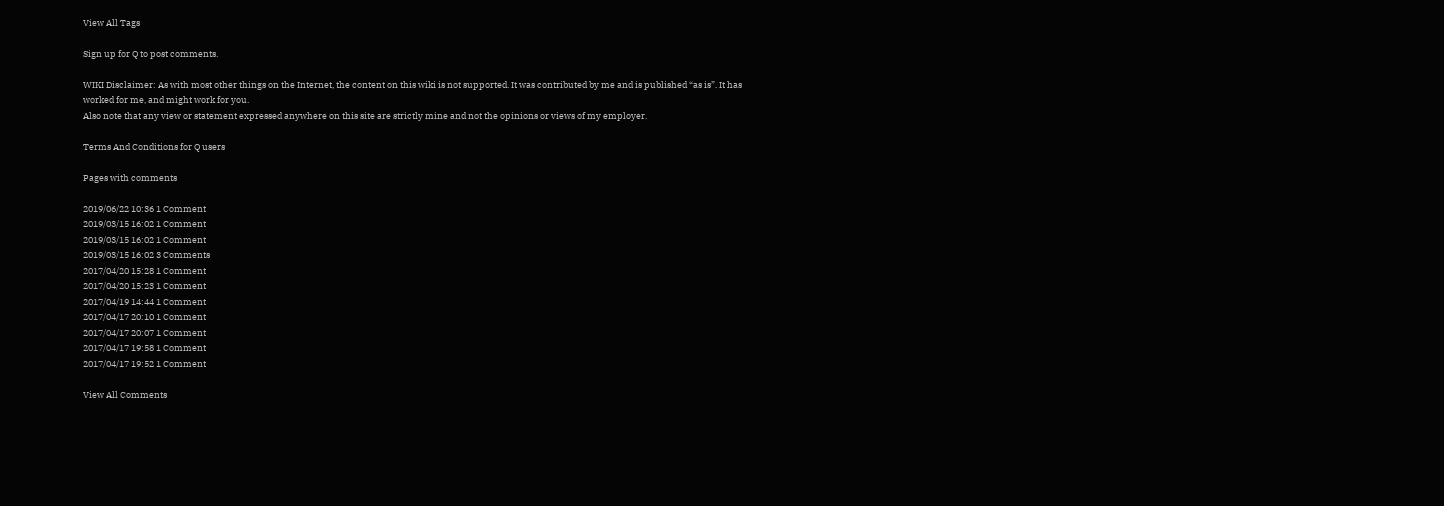View All Tags

Sign up for Q to post comments.

WIKI Disclaimer: As with most other things on the Internet, the content on this wiki is not supported. It was contributed by me and is published “as is”. It has worked for me, and might work for you.
Also note that any view or statement expressed anywhere on this site are strictly mine and not the opinions or views of my employer.

Terms And Conditions for Q users

Pages with comments

2019/06/22 10:36 1 Comment
2019/03/15 16:02 1 Comment
2019/03/15 16:02 1 Comment
2019/03/15 16:02 3 Comments
2017/04/20 15:28 1 Comment
2017/04/20 15:23 1 Comment
2017/04/19 14:44 1 Comment
2017/04/17 20:10 1 Comment
2017/04/17 20:07 1 Comment
2017/04/17 19:58 1 Comment
2017/04/17 19:52 1 Comment

View All Comments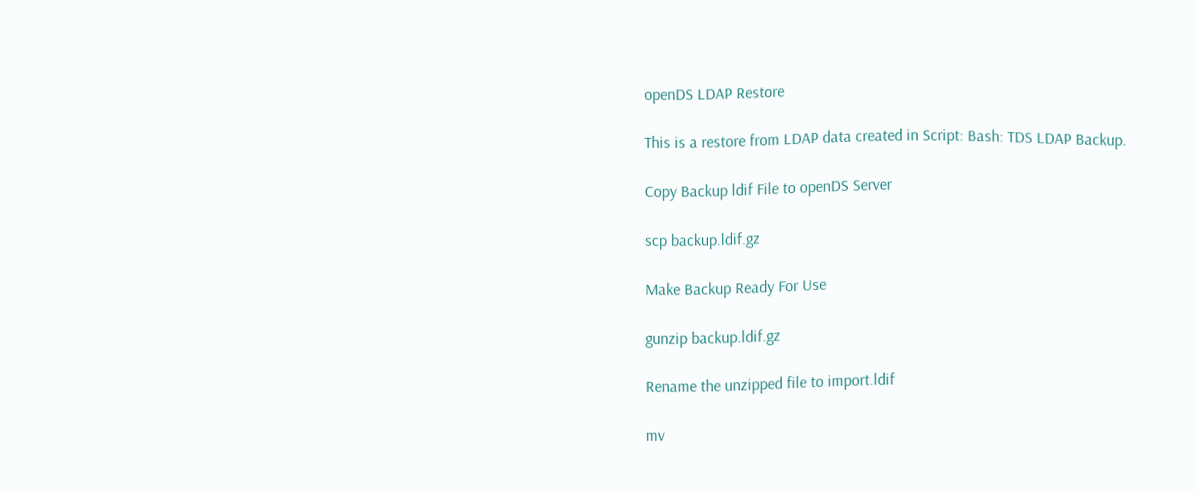openDS LDAP Restore

This is a restore from LDAP data created in Script: Bash: TDS LDAP Backup.

Copy Backup ldif File to openDS Server

scp backup.ldif.gz

Make Backup Ready For Use

gunzip backup.ldif.gz

Rename the unzipped file to import.ldif

mv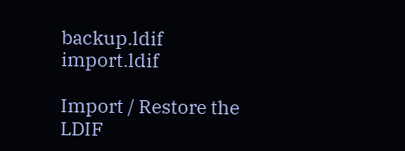backup.ldif import.ldif

Import / Restore the LDIF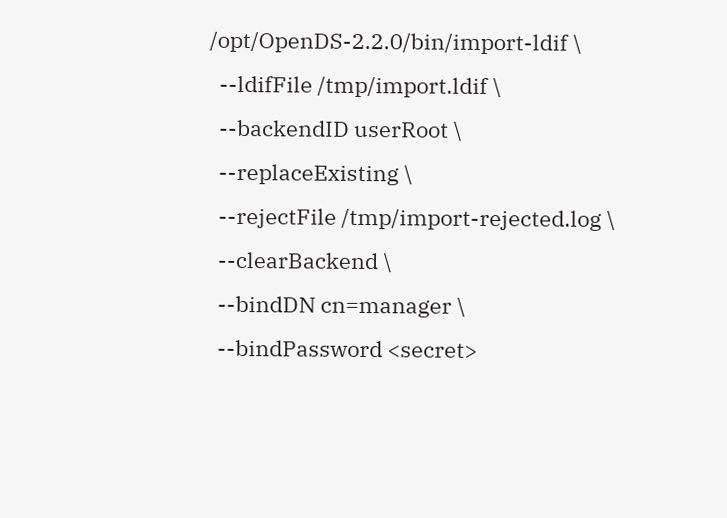/opt/OpenDS-2.2.0/bin/import-ldif \
  --ldifFile /tmp/import.ldif \
  --backendID userRoot \
  --replaceExisting \
  --rejectFile /tmp/import-rejected.log \
  --clearBackend \
  --bindDN cn=manager \
  --bindPassword <secret>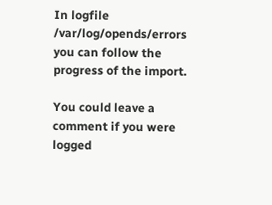In logfile /var/log/opends/errors you can follow the progress of the import.

You could leave a comment if you were logged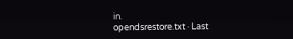in.
opendsrestore.txt · Last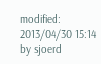modified: 2013/04/30 15:14 by sjoerd